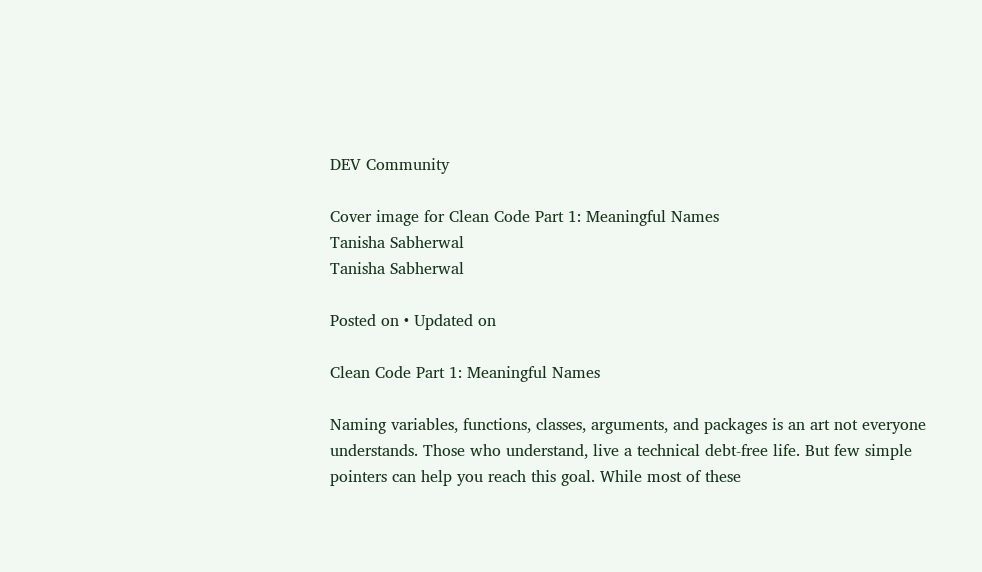DEV Community

Cover image for Clean Code Part 1: Meaningful Names
Tanisha Sabherwal
Tanisha Sabherwal

Posted on • Updated on

Clean Code Part 1: Meaningful Names

Naming variables, functions, classes, arguments, and packages is an art not everyone understands. Those who understand, live a technical debt-free life. But few simple pointers can help you reach this goal. While most of these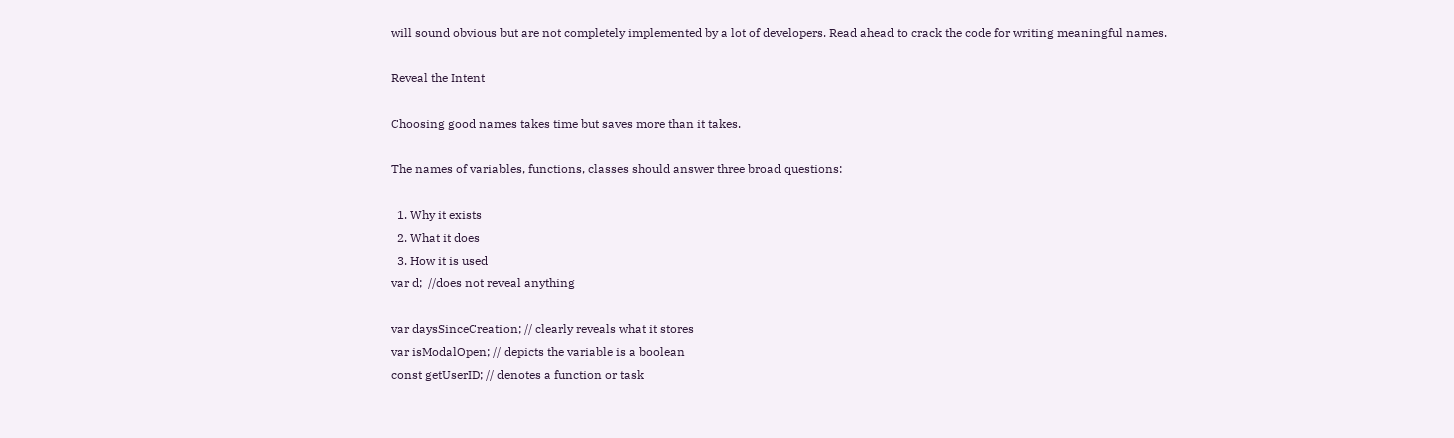will sound obvious but are not completely implemented by a lot of developers. Read ahead to crack the code for writing meaningful names.

Reveal the Intent

Choosing good names takes time but saves more than it takes.

The names of variables, functions, classes should answer three broad questions:

  1. Why it exists
  2. What it does
  3. How it is used
var d;  //does not reveal anything

var daysSinceCreation; // clearly reveals what it stores
var isModalOpen; // depicts the variable is a boolean
const getUserID; // denotes a function or task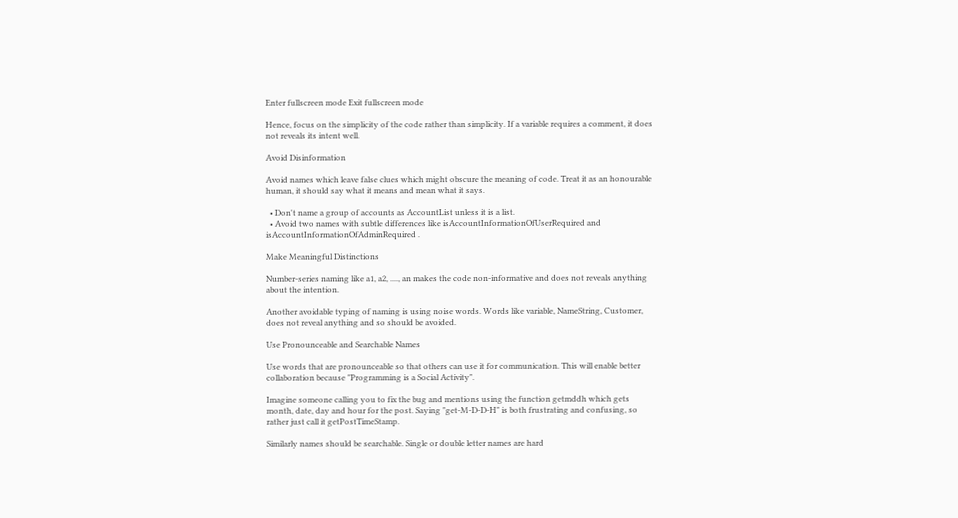Enter fullscreen mode Exit fullscreen mode

Hence, focus on the simplicity of the code rather than simplicity. If a variable requires a comment, it does not reveals its intent well.

Avoid Disinformation

Avoid names which leave false clues which might obscure the meaning of code. Treat it as an honourable human, it should say what it means and mean what it says.

  • Don't name a group of accounts as AccountList unless it is a list.
  • Avoid two names with subtle differences like isAccountInformationOfUserRequired and isAccountInformationOfAdminRequired .

Make Meaningful Distinctions

Number-series naming like a1, a2, ...., an makes the code non-informative and does not reveals anything about the intention.

Another avoidable typing of naming is using noise words. Words like variable, NameString, Customer, does not reveal anything and so should be avoided.

Use Pronounceable and Searchable Names

Use words that are pronounceable so that others can use it for communication. This will enable better collaboration because "Programming is a Social Activity".

Imagine someone calling you to fix the bug and mentions using the function getmddh which gets month, date, day and hour for the post. Saying "get-M-D-D-H" is both frustrating and confusing, so rather just call it getPostTimeStamp.

Similarly names should be searchable. Single or double letter names are hard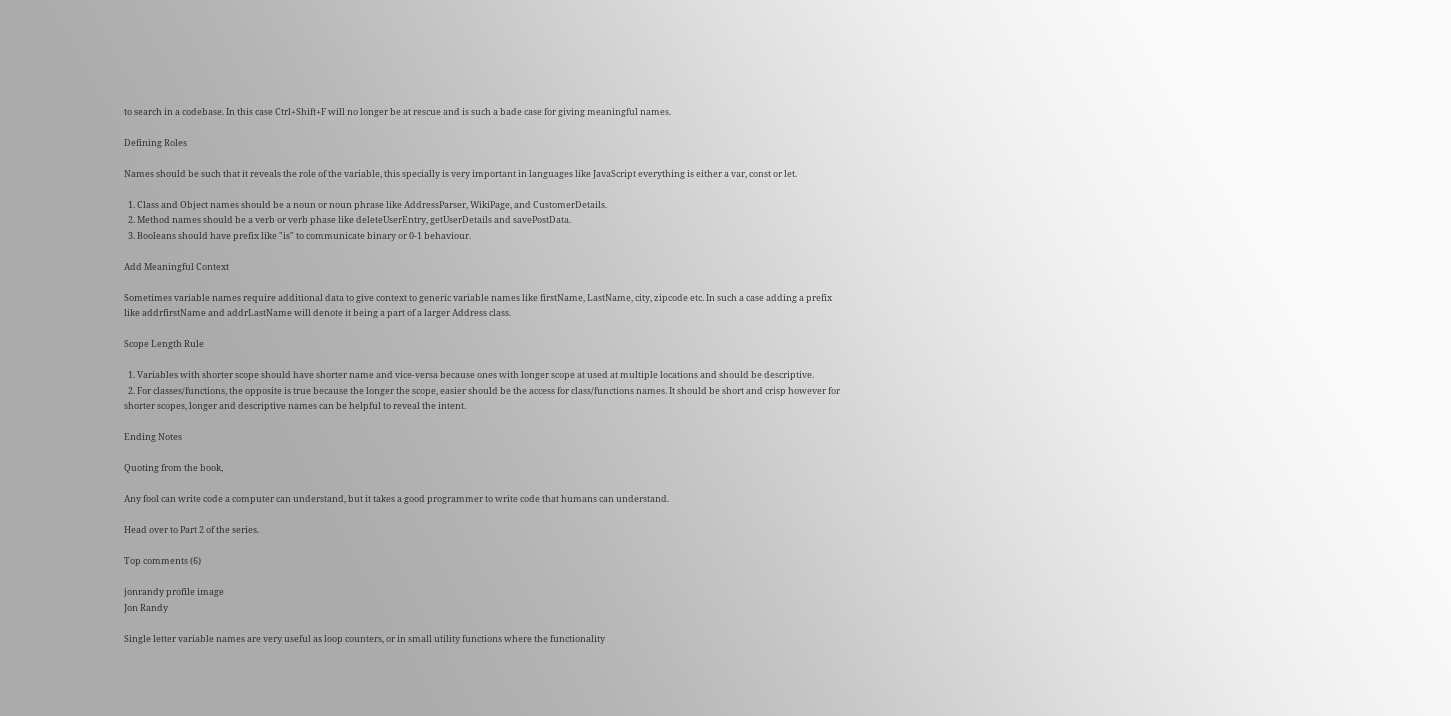to search in a codebase. In this case Ctrl+Shift+F will no longer be at rescue and is such a bade case for giving meaningful names.

Defining Roles

Names should be such that it reveals the role of the variable, this specially is very important in languages like JavaScript everything is either a var, const or let.

  1. Class and Object names should be a noun or noun phrase like AddressParser, WikiPage, and CustomerDetails.
  2. Method names should be a verb or verb phase like deleteUserEntry, getUserDetails and savePostData.
  3. Booleans should have prefix like "is" to communicate binary or 0-1 behaviour.

Add Meaningful Context

Sometimes variable names require additional data to give context to generic variable names like firstName, LastName, city, zipcode etc. In such a case adding a prefix like addrfirstName and addrLastName will denote it being a part of a larger Address class.

Scope Length Rule

  1. Variables with shorter scope should have shorter name and vice-versa because ones with longer scope at used at multiple locations and should be descriptive.
  2. For classes/functions, the opposite is true because the longer the scope, easier should be the access for class/functions names. It should be short and crisp however for shorter scopes, longer and descriptive names can be helpful to reveal the intent.

Ending Notes

Quoting from the book,

Any fool can write code a computer can understand, but it takes a good programmer to write code that humans can understand.

Head over to Part 2 of the series.

Top comments (6)

jonrandy profile image
Jon Randy

Single letter variable names are very useful as loop counters, or in small utility functions where the functionality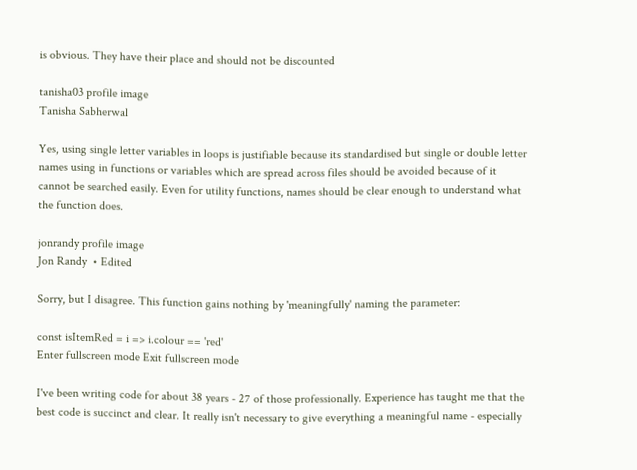is obvious. They have their place and should not be discounted

tanisha03 profile image
Tanisha Sabherwal

Yes, using single letter variables in loops is justifiable because its standardised but single or double letter names using in functions or variables which are spread across files should be avoided because of it cannot be searched easily. Even for utility functions, names should be clear enough to understand what the function does.

jonrandy profile image
Jon Randy  • Edited

Sorry, but I disagree. This function gains nothing by 'meaningfully' naming the parameter:

const isItemRed = i => i.colour == 'red'
Enter fullscreen mode Exit fullscreen mode

I've been writing code for about 38 years - 27 of those professionally. Experience has taught me that the best code is succinct and clear. It really isn't necessary to give everything a meaningful name - especially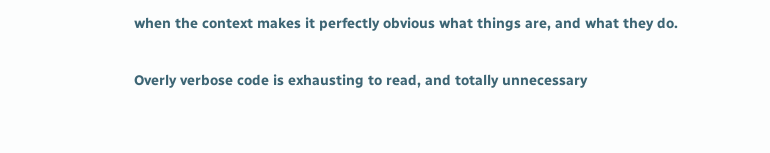when the context makes it perfectly obvious what things are, and what they do.

Overly verbose code is exhausting to read, and totally unnecessary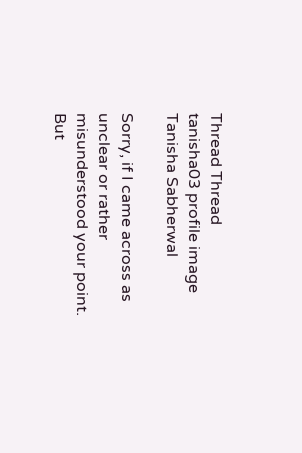Thread Thread
tanisha03 profile image
Tanisha Sabherwal

Sorry, if I came across as unclear or rather misunderstood your point. But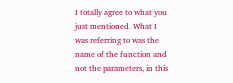I totally agree to what you just mentioned. What I was referring to was the name of the function and not the parameters, in this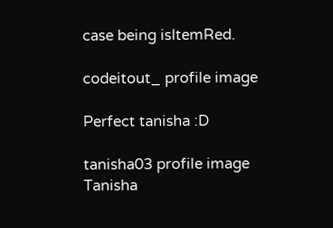case being isItemRed.

codeitout_ profile image

Perfect tanisha :D

tanisha03 profile image
Tanisha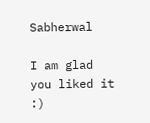Sabherwal

I am glad you liked it :)